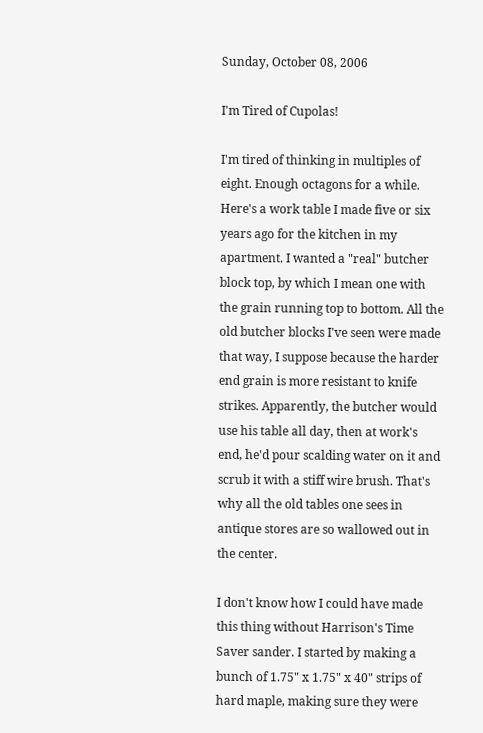Sunday, October 08, 2006

I'm Tired of Cupolas!

I'm tired of thinking in multiples of eight. Enough octagons for a while. Here's a work table I made five or six years ago for the kitchen in my apartment. I wanted a "real" butcher block top, by which I mean one with the grain running top to bottom. All the old butcher blocks I've seen were made that way, I suppose because the harder end grain is more resistant to knife strikes. Apparently, the butcher would use his table all day, then at work's end, he'd pour scalding water on it and scrub it with a stiff wire brush. That's why all the old tables one sees in antique stores are so wallowed out in the center.

I don't know how I could have made this thing without Harrison's Time Saver sander. I started by making a bunch of 1.75" x 1.75" x 40" strips of hard maple, making sure they were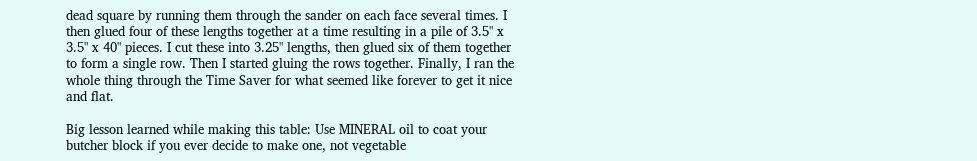dead square by running them through the sander on each face several times. I then glued four of these lengths together at a time resulting in a pile of 3.5" x 3.5" x 40" pieces. I cut these into 3.25" lengths, then glued six of them together to form a single row. Then I started gluing the rows together. Finally, I ran the whole thing through the Time Saver for what seemed like forever to get it nice and flat.

Big lesson learned while making this table: Use MINERAL oil to coat your butcher block if you ever decide to make one, not vegetable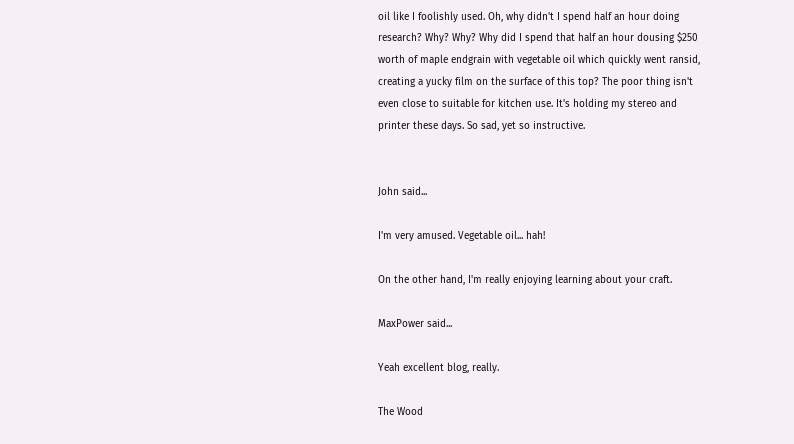oil like I foolishly used. Oh, why didn't I spend half an hour doing research? Why? Why? Why did I spend that half an hour dousing $250 worth of maple endgrain with vegetable oil which quickly went ransid, creating a yucky film on the surface of this top? The poor thing isn't even close to suitable for kitchen use. It's holding my stereo and printer these days. So sad, yet so instructive.


John said...

I'm very amused. Vegetable oil... hah!

On the other hand, I'm really enjoying learning about your craft.

MaxPower said...

Yeah excellent blog, really.

The Wood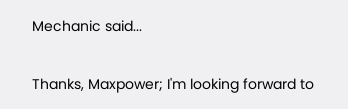Mechanic said...

Thanks, Maxpower; I'm looking forward to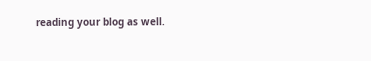reading your blog as well.